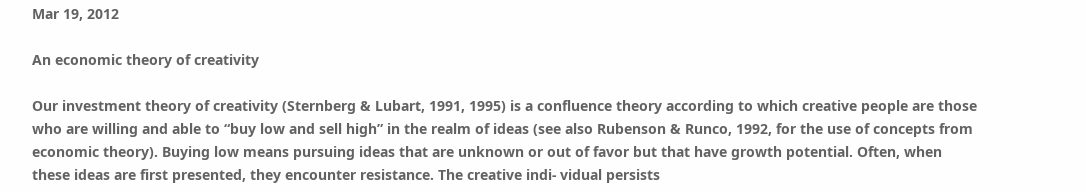Mar 19, 2012

An economic theory of creativity

Our investment theory of creativity (Sternberg & Lubart, 1991, 1995) is a confluence theory according to which creative people are those who are willing and able to “buy low and sell high” in the realm of ideas (see also Rubenson & Runco, 1992, for the use of concepts from economic theory). Buying low means pursuing ideas that are unknown or out of favor but that have growth potential. Often, when these ideas are first presented, they encounter resistance. The creative indi- vidual persists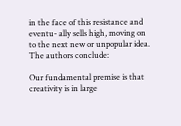in the face of this resistance and eventu- ally sells high, moving on to the next new or unpopular idea.
The authors conclude:

Our fundamental premise is that creativity is in large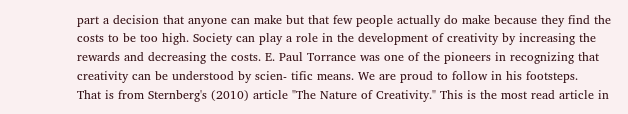part a decision that anyone can make but that few people actually do make because they find the costs to be too high. Society can play a role in the development of creativity by increasing the rewards and decreasing the costs. E. Paul Torrance was one of the pioneers in recognizing that creativity can be understood by scien- tific means. We are proud to follow in his footsteps.
That is from Sternberg's (2010) article "The Nature of Creativity." This is the most read article in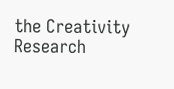the Creativity Research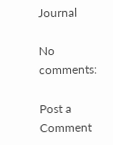Journal

No comments:

Post a Comment